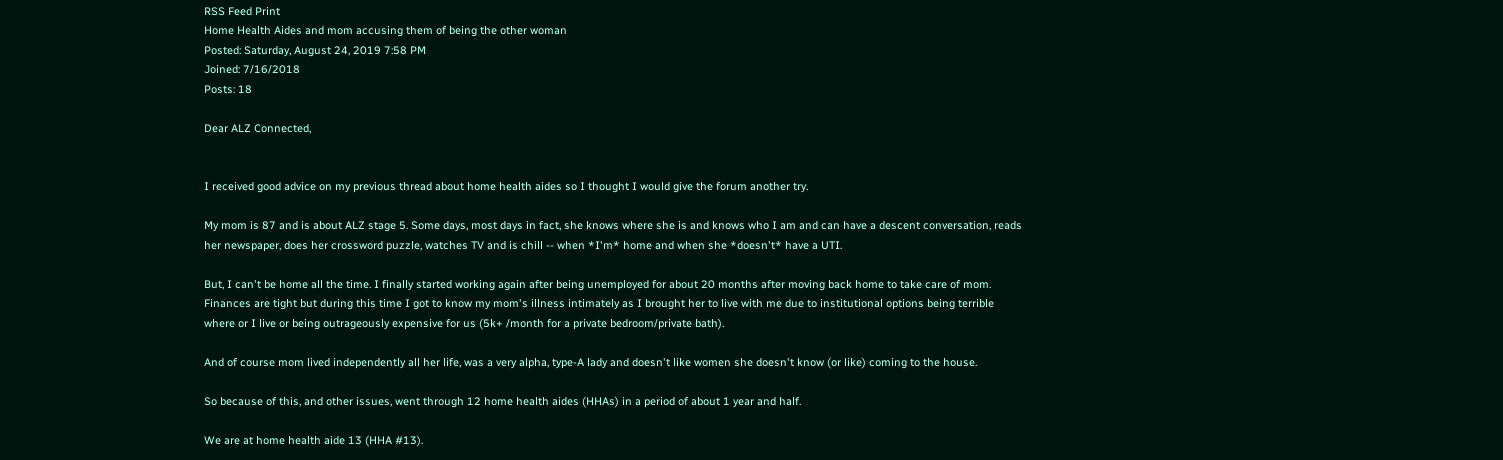RSS Feed Print
Home Health Aides and mom accusing them of being the other woman
Posted: Saturday, August 24, 2019 7:58 PM
Joined: 7/16/2018
Posts: 18

Dear ALZ Connected,


I received good advice on my previous thread about home health aides so I thought I would give the forum another try.

My mom is 87 and is about ALZ stage 5. Some days, most days in fact, she knows where she is and knows who I am and can have a descent conversation, reads her newspaper, does her crossword puzzle, watches TV and is chill -- when *I'm* home and when she *doesn't* have a UTI.

But, I can't be home all the time. I finally started working again after being unemployed for about 20 months after moving back home to take care of mom. Finances are tight but during this time I got to know my mom's illness intimately as I brought her to live with me due to institutional options being terrible where or I live or being outrageously expensive for us (5k+ /month for a private bedroom/private bath).

And of course mom lived independently all her life, was a very alpha, type-A lady and doesn't like women she doesn't know (or like) coming to the house.

So because of this, and other issues, went through 12 home health aides (HHAs) in a period of about 1 year and half.

We are at home health aide 13 (HHA #13).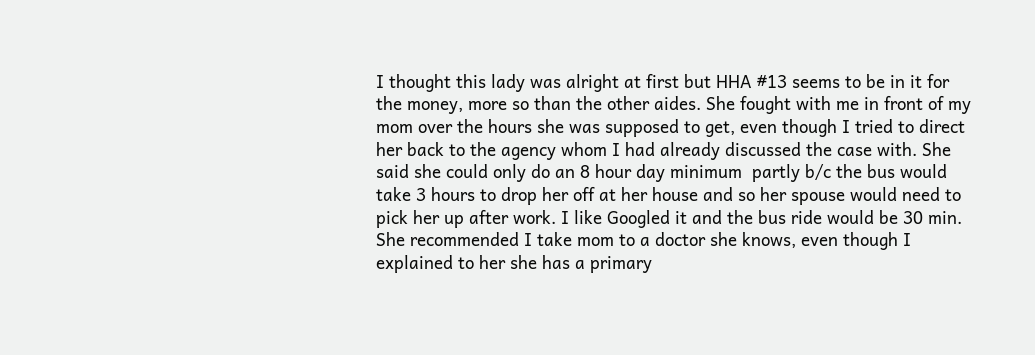I thought this lady was alright at first but HHA #13 seems to be in it for the money, more so than the other aides. She fought with me in front of my mom over the hours she was supposed to get, even though I tried to direct her back to the agency whom I had already discussed the case with. She said she could only do an 8 hour day minimum  partly b/c the bus would take 3 hours to drop her off at her house and so her spouse would need to pick her up after work. I like Googled it and the bus ride would be 30 min. She recommended I take mom to a doctor she knows, even though I explained to her she has a primary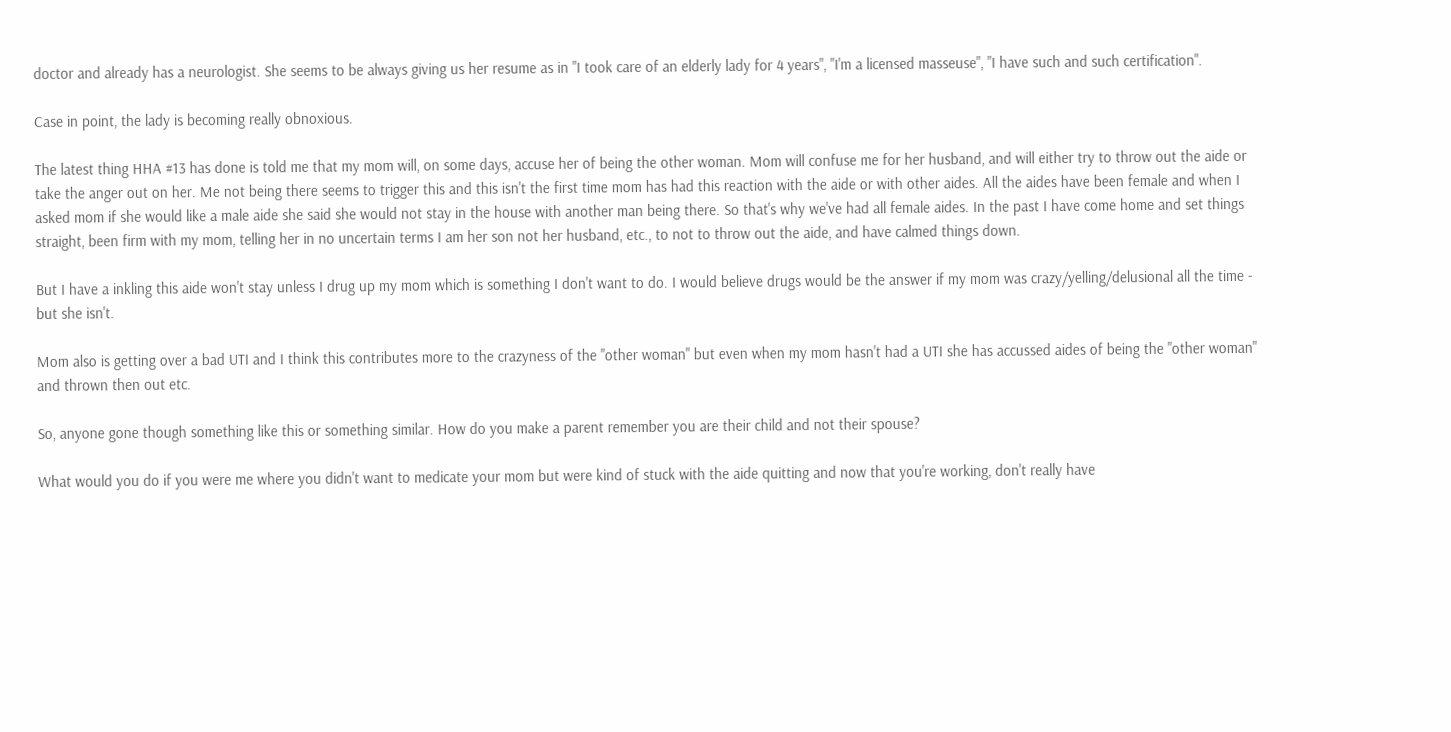doctor and already has a neurologist. She seems to be always giving us her resume as in "I took care of an elderly lady for 4 years", "I'm a licensed masseuse", "I have such and such certification".

Case in point, the lady is becoming really obnoxious.

The latest thing HHA #13 has done is told me that my mom will, on some days, accuse her of being the other woman. Mom will confuse me for her husband, and will either try to throw out the aide or take the anger out on her. Me not being there seems to trigger this and this isn't the first time mom has had this reaction with the aide or with other aides. All the aides have been female and when I asked mom if she would like a male aide she said she would not stay in the house with another man being there. So that's why we've had all female aides. In the past I have come home and set things straight, been firm with my mom, telling her in no uncertain terms I am her son not her husband, etc., to not to throw out the aide, and have calmed things down.

But I have a inkling this aide won't stay unless I drug up my mom which is something I don't want to do. I would believe drugs would be the answer if my mom was crazy/yelling/delusional all the time - but she isn't.

Mom also is getting over a bad UTI and I think this contributes more to the crazyness of the "other woman" but even when my mom hasn't had a UTI she has accussed aides of being the "other woman" and thrown then out etc.

So, anyone gone though something like this or something similar. How do you make a parent remember you are their child and not their spouse?

What would you do if you were me where you didn't want to medicate your mom but were kind of stuck with the aide quitting and now that you're working, don't really have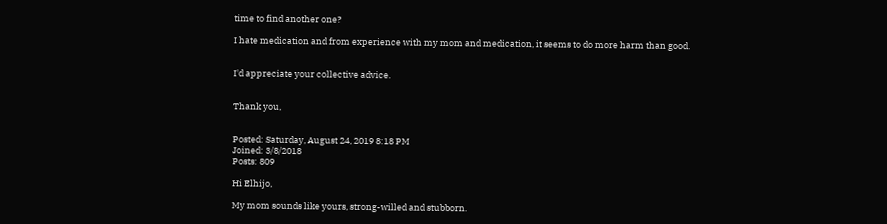time to find another one?

I hate medication and from experience with my mom and medication, it seems to do more harm than good.


I'd appreciate your collective advice.


Thank you,


Posted: Saturday, August 24, 2019 8:18 PM
Joined: 3/8/2018
Posts: 809

Hi Elhijo,

My mom sounds like yours, strong-willed and stubborn.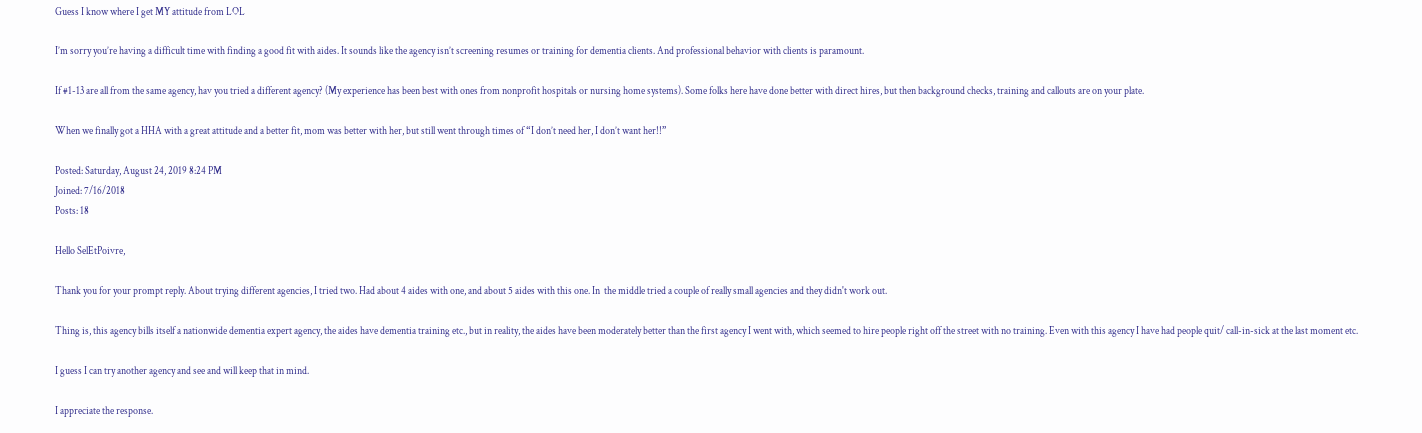Guess I know where I get MY attitude from LOL

I’m sorry you’re having a difficult time with finding a good fit with aides. It sounds like the agency isn’t screening resumes or training for dementia clients. And professional behavior with clients is paramount.

If #1-13 are all from the same agency, hav you tried a different agency? (My experience has been best with ones from nonprofit hospitals or nursing home systems). Some folks here have done better with direct hires, but then background checks, training and callouts are on your plate.

When we finally got a HHA with a great attitude and a better fit, mom was better with her, but still went through times of “I don’t need her, I don’t want her!!”

Posted: Saturday, August 24, 2019 8:24 PM
Joined: 7/16/2018
Posts: 18

Hello SelEtPoivre,

Thank you for your prompt reply. About trying different agencies, I tried two. Had about 4 aides with one, and about 5 aides with this one. In  the middle tried a couple of really small agencies and they didn't work out.

Thing is, this agency bills itself a nationwide dementia expert agency, the aides have dementia training etc., but in reality, the aides have been moderately better than the first agency I went with, which seemed to hire people right off the street with no training. Even with this agency I have had people quit/ call-in-sick at the last moment etc.

I guess I can try another agency and see and will keep that in mind.

I appreciate the response.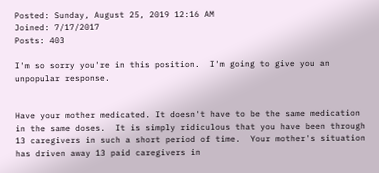Posted: Sunday, August 25, 2019 12:16 AM
Joined: 7/17/2017
Posts: 403

I'm so sorry you're in this position.  I'm going to give you an unpopular response.


Have your mother medicated. It doesn't have to be the same medication in the same doses.  It is simply ridiculous that you have been through 13 caregivers in such a short period of time.  Your mother's situation has driven away 13 paid caregivers in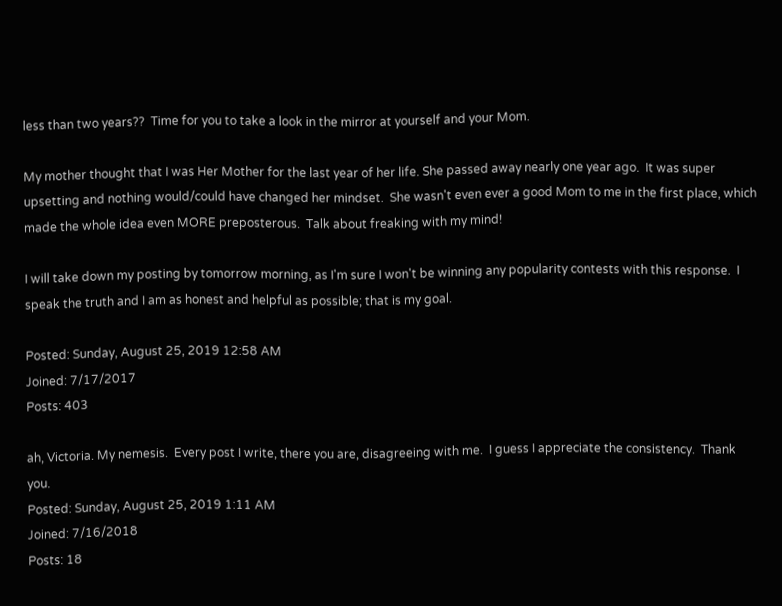less than two years??  Time for you to take a look in the mirror at yourself and your Mom.

My mother thought that I was Her Mother for the last year of her life. She passed away nearly one year ago.  It was super upsetting and nothing would/could have changed her mindset.  She wasn't even ever a good Mom to me in the first place, which made the whole idea even MORE preposterous.  Talk about freaking with my mind!

I will take down my posting by tomorrow morning, as I'm sure I won't be winning any popularity contests with this response.  I speak the truth and I am as honest and helpful as possible; that is my goal.

Posted: Sunday, August 25, 2019 12:58 AM
Joined: 7/17/2017
Posts: 403

ah, Victoria. My nemesis.  Every post I write, there you are, disagreeing with me.  I guess I appreciate the consistency.  Thank you.
Posted: Sunday, August 25, 2019 1:11 AM
Joined: 7/16/2018
Posts: 18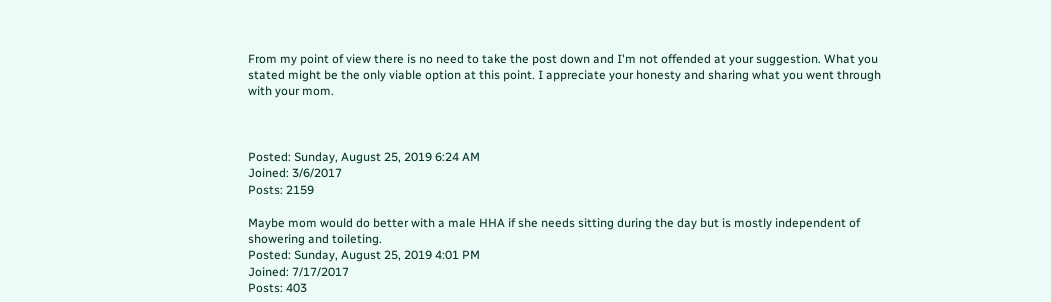From my point of view there is no need to take the post down and I'm not offended at your suggestion. What you stated might be the only viable option at this point. I appreciate your honesty and sharing what you went through with your mom.



Posted: Sunday, August 25, 2019 6:24 AM
Joined: 3/6/2017
Posts: 2159

Maybe mom would do better with a male HHA if she needs sitting during the day but is mostly independent of showering and toileting.
Posted: Sunday, August 25, 2019 4:01 PM
Joined: 7/17/2017
Posts: 403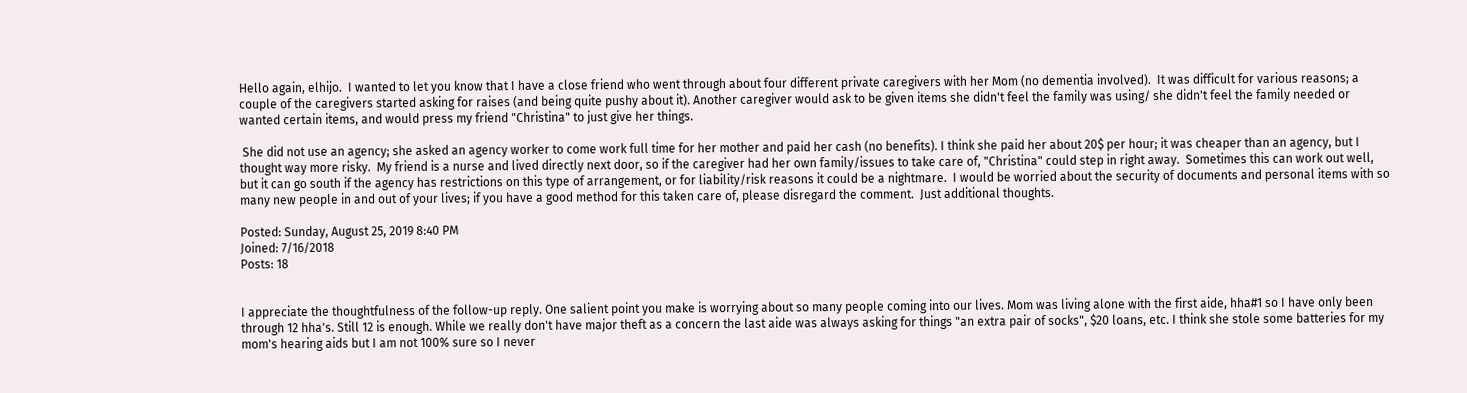Hello again, elhijo.  I wanted to let you know that I have a close friend who went through about four different private caregivers with her Mom (no dementia involved).  It was difficult for various reasons; a couple of the caregivers started asking for raises (and being quite pushy about it). Another caregiver would ask to be given items she didn't feel the family was using/ she didn't feel the family needed or wanted certain items, and would press my friend "Christina" to just give her things.

 She did not use an agency; she asked an agency worker to come work full time for her mother and paid her cash (no benefits). I think she paid her about 20$ per hour; it was cheaper than an agency, but I thought way more risky.  My friend is a nurse and lived directly next door, so if the caregiver had her own family/issues to take care of, "Christina" could step in right away.  Sometimes this can work out well, but it can go south if the agency has restrictions on this type of arrangement, or for liability/risk reasons it could be a nightmare.  I would be worried about the security of documents and personal items with so many new people in and out of your lives; if you have a good method for this taken care of, please disregard the comment.  Just additional thoughts.

Posted: Sunday, August 25, 2019 8:40 PM
Joined: 7/16/2018
Posts: 18


I appreciate the thoughtfulness of the follow-up reply. One salient point you make is worrying about so many people coming into our lives. Mom was living alone with the first aide, hha#1 so I have only been through 12 hha's. Still 12 is enough. While we really don't have major theft as a concern the last aide was always asking for things "an extra pair of socks", $20 loans, etc. I think she stole some batteries for my mom's hearing aids but I am not 100% sure so I never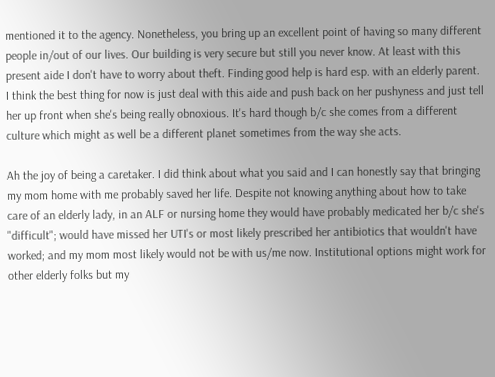mentioned it to the agency. Nonetheless, you bring up an excellent point of having so many different people in/out of our lives. Our building is very secure but still you never know. At least with this present aide I don't have to worry about theft. Finding good help is hard esp. with an elderly parent. I think the best thing for now is just deal with this aide and push back on her pushyness and just tell her up front when she's being really obnoxious. It's hard though b/c she comes from a different culture which might as well be a different planet sometimes from the way she acts.

Ah the joy of being a caretaker. I did think about what you said and I can honestly say that bringing my mom home with me probably saved her life. Despite not knowing anything about how to take care of an elderly lady, in an ALF or nursing home they would have probably medicated her b/c she's "difficult"; would have missed her UTI's or most likely prescribed her antibiotics that wouldn't have worked; and my mom most likely would not be with us/me now. Institutional options might work for other elderly folks but my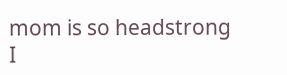mom is so headstrong I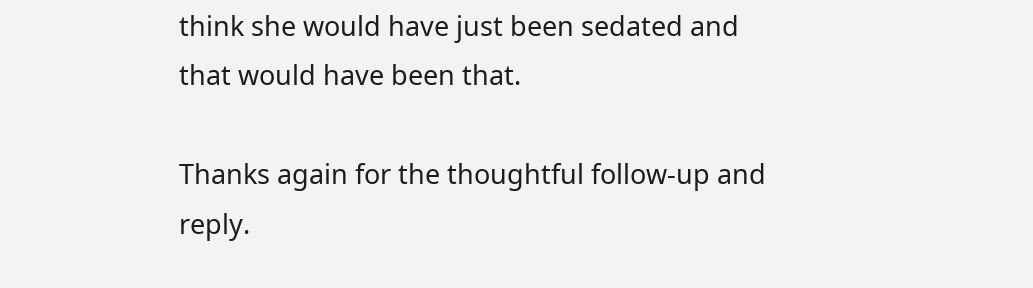think she would have just been sedated and that would have been that.

Thanks again for the thoughtful follow-up and reply.